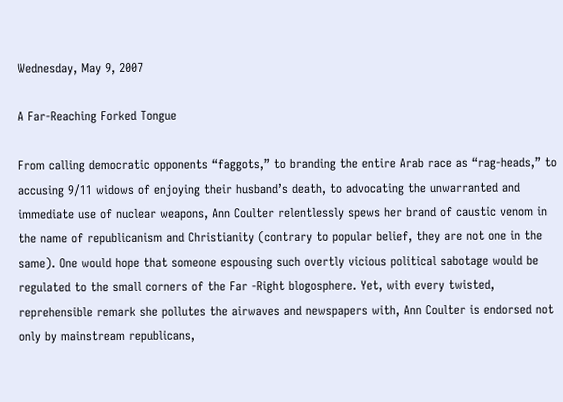Wednesday, May 9, 2007

A Far-Reaching Forked Tongue

From calling democratic opponents “faggots,” to branding the entire Arab race as “rag-heads,” to accusing 9/11 widows of enjoying their husband’s death, to advocating the unwarranted and immediate use of nuclear weapons, Ann Coulter relentlessly spews her brand of caustic venom in the name of republicanism and Christianity (contrary to popular belief, they are not one in the same). One would hope that someone espousing such overtly vicious political sabotage would be regulated to the small corners of the Far -Right blogosphere. Yet, with every twisted, reprehensible remark she pollutes the airwaves and newspapers with, Ann Coulter is endorsed not only by mainstream republicans,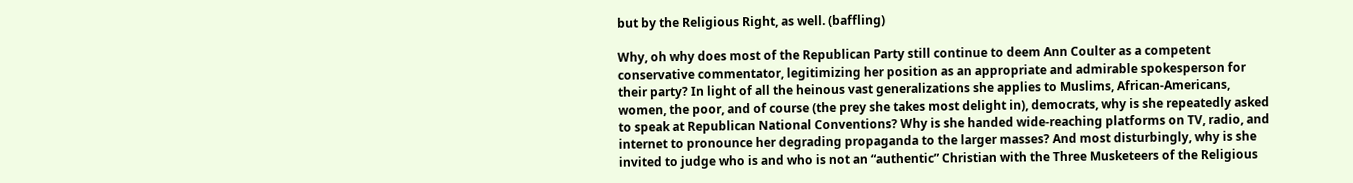but by the Religious Right, as well. (baffling)

Why, oh why does most of the Republican Party still continue to deem Ann Coulter as a competent conservative commentator, legitimizing her position as an appropriate and admirable spokesperson for their party? In light of all the heinous vast generalizations she applies to Muslims, African-Americans, women, the poor, and of course (the prey she takes most delight in), democrats, why is she repeatedly asked to speak at Republican National Conventions? Why is she handed wide-reaching platforms on TV, radio, and internet to pronounce her degrading propaganda to the larger masses? And most disturbingly, why is she invited to judge who is and who is not an “authentic” Christian with the Three Musketeers of the Religious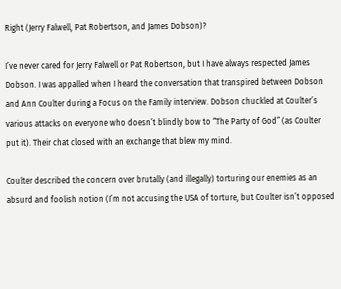Right (Jerry Falwell, Pat Robertson, and James Dobson)?

I’ve never cared for Jerry Falwell or Pat Robertson, but I have always respected James Dobson. I was appalled when I heard the conversation that transpired between Dobson and Ann Coulter during a Focus on the Family interview. Dobson chuckled at Coulter’s various attacks on everyone who doesn’t blindly bow to “The Party of God” (as Coulter put it). Their chat closed with an exchange that blew my mind.

Coulter described the concern over brutally (and illegally) torturing our enemies as an absurd and foolish notion (I’m not accusing the USA of torture, but Coulter isn’t opposed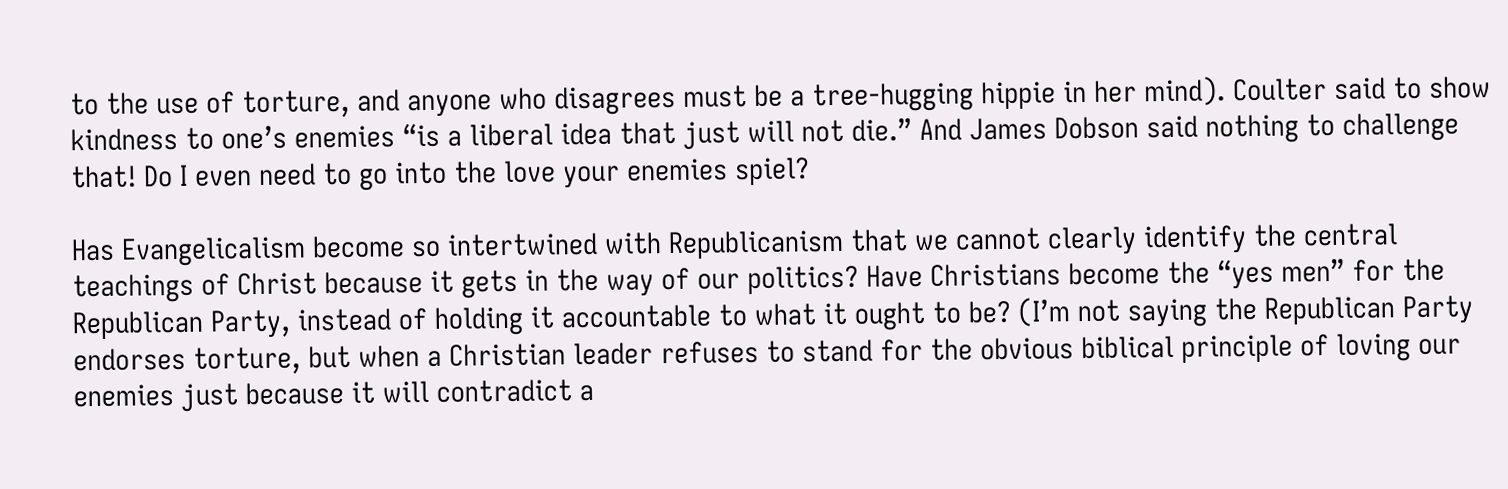to the use of torture, and anyone who disagrees must be a tree-hugging hippie in her mind). Coulter said to show kindness to one’s enemies “is a liberal idea that just will not die.” And James Dobson said nothing to challenge that! Do I even need to go into the love your enemies spiel?

Has Evangelicalism become so intertwined with Republicanism that we cannot clearly identify the central teachings of Christ because it gets in the way of our politics? Have Christians become the “yes men” for the Republican Party, instead of holding it accountable to what it ought to be? (I’m not saying the Republican Party endorses torture, but when a Christian leader refuses to stand for the obvious biblical principle of loving our enemies just because it will contradict a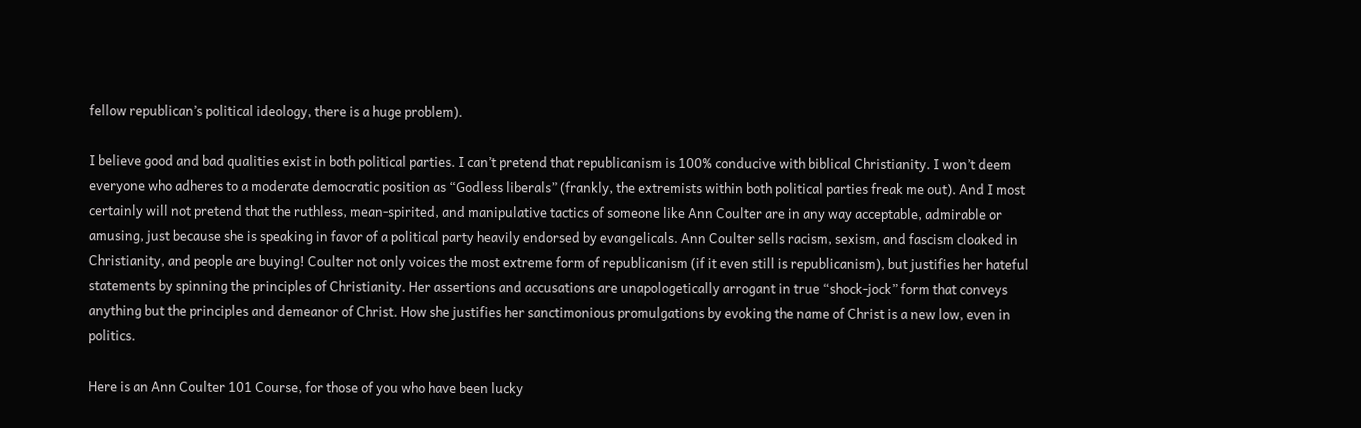fellow republican’s political ideology, there is a huge problem).

I believe good and bad qualities exist in both political parties. I can’t pretend that republicanism is 100% conducive with biblical Christianity. I won’t deem everyone who adheres to a moderate democratic position as “Godless liberals” (frankly, the extremists within both political parties freak me out). And I most certainly will not pretend that the ruthless, mean-spirited, and manipulative tactics of someone like Ann Coulter are in any way acceptable, admirable or amusing, just because she is speaking in favor of a political party heavily endorsed by evangelicals. Ann Coulter sells racism, sexism, and fascism cloaked in Christianity, and people are buying! Coulter not only voices the most extreme form of republicanism (if it even still is republicanism), but justifies her hateful statements by spinning the principles of Christianity. Her assertions and accusations are unapologetically arrogant in true “shock-jock” form that conveys anything but the principles and demeanor of Christ. How she justifies her sanctimonious promulgations by evoking the name of Christ is a new low, even in politics.

Here is an Ann Coulter 101 Course, for those of you who have been lucky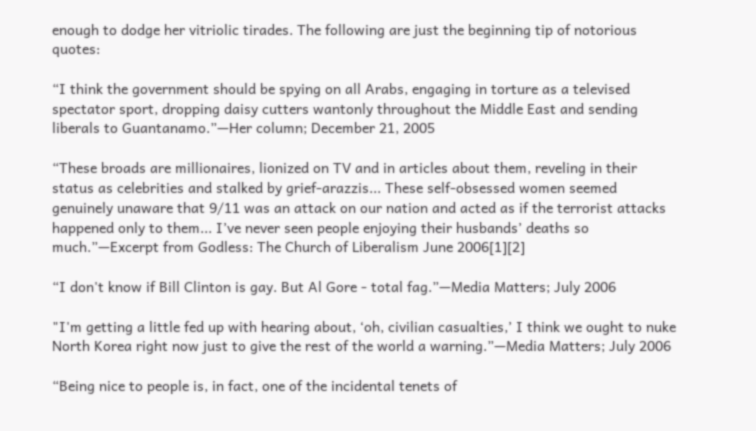enough to dodge her vitriolic tirades. The following are just the beginning tip of notorious quotes:

“I think the government should be spying on all Arabs, engaging in torture as a televised spectator sport, dropping daisy cutters wantonly throughout the Middle East and sending liberals to Guantanamo.”—Her column; December 21, 2005

“These broads are millionaires, lionized on TV and in articles about them, reveling in their status as celebrities and stalked by grief-arazzis... These self-obsessed women seemed genuinely unaware that 9/11 was an attack on our nation and acted as if the terrorist attacks happened only to them... I’ve never seen people enjoying their husbands’ deaths so much.”—Excerpt from Godless: The Church of Liberalism June 2006[1][2]

“I don't know if Bill Clinton is gay. But Al Gore - total fag.”—Media Matters; July 2006

"I'm getting a little fed up with hearing about, ‘oh, civilian casualties,’ I think we ought to nuke North Korea right now just to give the rest of the world a warning.”—Media Matters; July 2006

“Being nice to people is, in fact, one of the incidental tenets of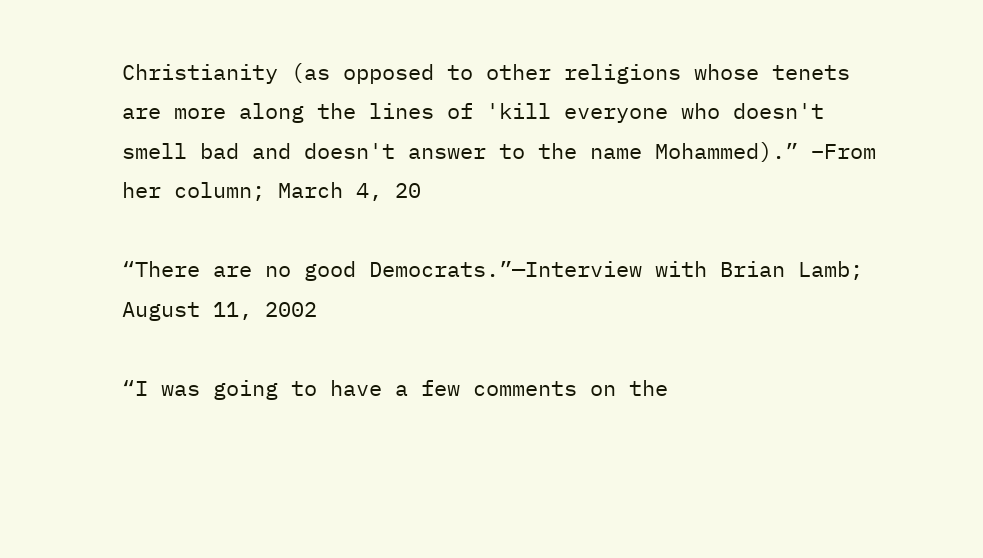Christianity (as opposed to other religions whose tenets are more along the lines of 'kill everyone who doesn't smell bad and doesn't answer to the name Mohammed).” –From her column; March 4, 20

“There are no good Democrats.”—Interview with Brian Lamb; August 11, 2002

“I was going to have a few comments on the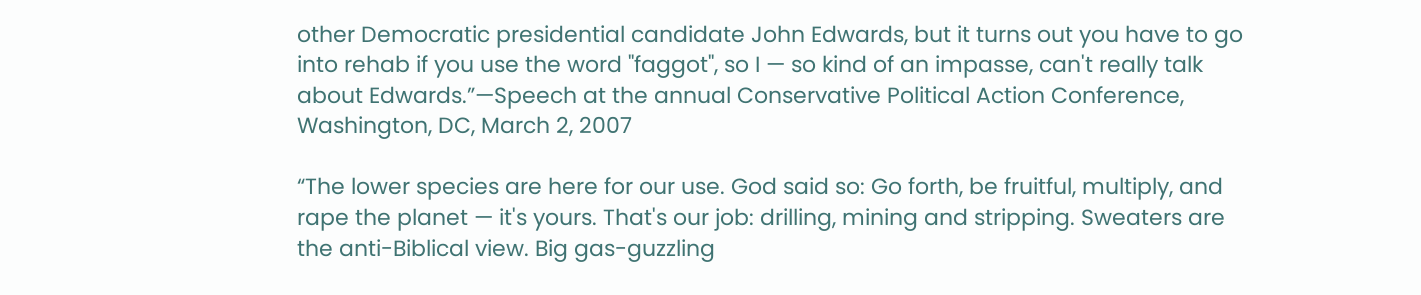other Democratic presidential candidate John Edwards, but it turns out you have to go into rehab if you use the word "faggot", so I — so kind of an impasse, can't really talk about Edwards.”—Speech at the annual Conservative Political Action Conference, Washington, DC, March 2, 2007

“The lower species are here for our use. God said so: Go forth, be fruitful, multiply, and rape the planet — it's yours. That's our job: drilling, mining and stripping. Sweaters are the anti-Biblical view. Big gas-guzzling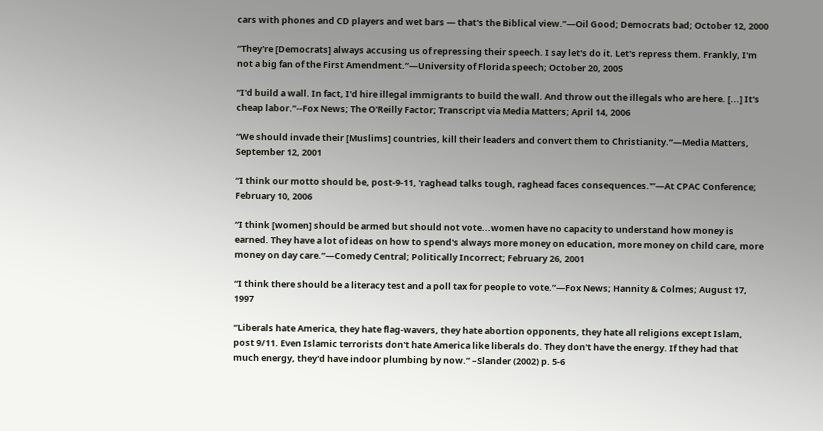cars with phones and CD players and wet bars — that's the Biblical view.”—Oil Good; Democrats bad; October 12, 2000

“They're [Democrats] always accusing us of repressing their speech. I say let's do it. Let's repress them. Frankly, I'm not a big fan of the First Amendment.”—University of Florida speech; October 20, 2005

“I'd build a wall. In fact, I'd hire illegal immigrants to build the wall. And throw out the illegals who are here. [...] It's cheap labor.”--Fox News; The O'Reilly Factor; Transcript via Media Matters; April 14, 2006

“We should invade their [Muslims] countries, kill their leaders and convert them to Christianity.”—Media Matters, September 12, 2001

“I think our motto should be, post-9-11, 'raghead talks tough, raghead faces consequences.'”—At CPAC Conference; February 10, 2006

“I think [women] should be armed but should not vote...women have no capacity to understand how money is earned. They have a lot of ideas on how to spend's always more money on education, more money on child care, more money on day care.”—Comedy Central; Politically Incorrect; February 26, 2001

“I think there should be a literacy test and a poll tax for people to vote.”—Fox News; Hannity & Colmes; August 17, 1997

“Liberals hate America, they hate flag-wavers, they hate abortion opponents, they hate all religions except Islam, post 9/11. Even Islamic terrorists don't hate America like liberals do. They don't have the energy. If they had that much energy, they'd have indoor plumbing by now.” –Slander (2002) p. 5-6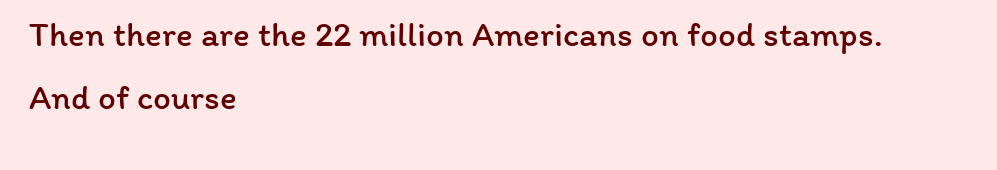Then there are the 22 million Americans on food stamps. And of course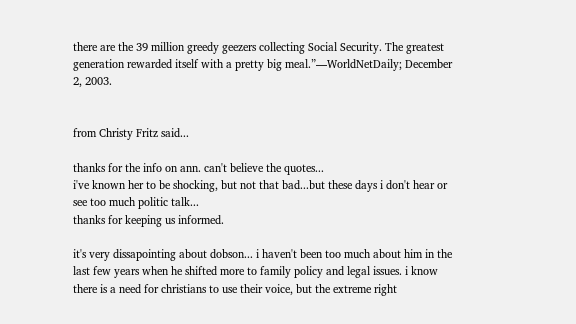there are the 39 million greedy geezers collecting Social Security. The greatest generation rewarded itself with a pretty big meal.”—WorldNetDaily; December 2, 2003.


from Christy Fritz said...

thanks for the info on ann. can't believe the quotes...
i've known her to be shocking, but not that bad...but these days i don't hear or see too much politic talk...
thanks for keeping us informed.

it's very dissapointing about dobson... i haven't been too much about him in the last few years when he shifted more to family policy and legal issues. i know there is a need for christians to use their voice, but the extreme right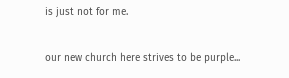is just not for me.

our new church here strives to be purple...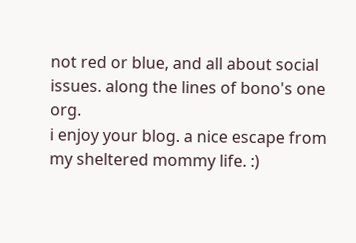not red or blue, and all about social issues. along the lines of bono's one org.
i enjoy your blog. a nice escape from my sheltered mommy life. :)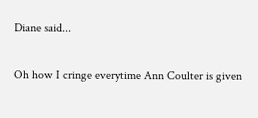Diane said...

Oh how I cringe everytime Ann Coulter is given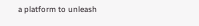a platform to unleash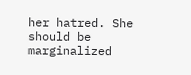her hatred. She should be marginalized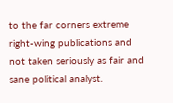to the far corners extreme right-wing publications and not taken seriously as fair and sane political analyst.